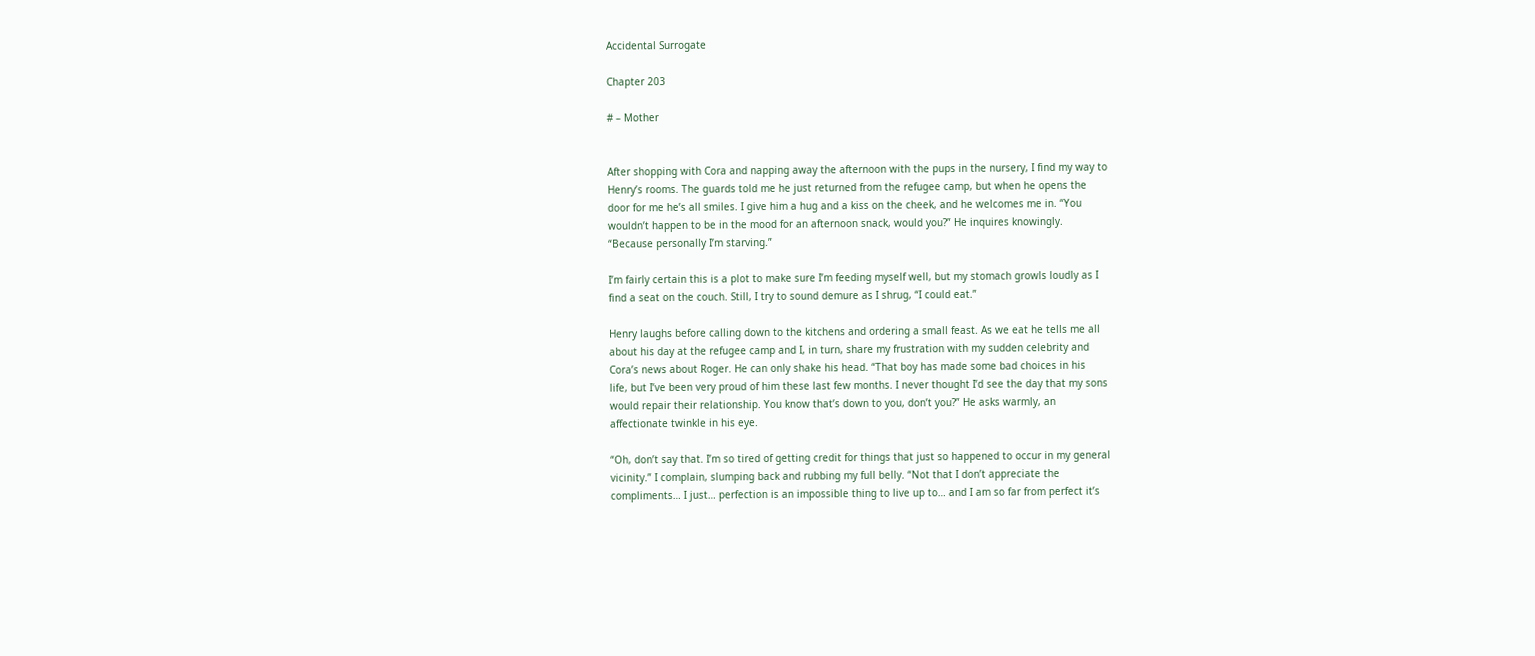Accidental Surrogate

Chapter 203

# – Mother


After shopping with Cora and napping away the afternoon with the pups in the nursery, I find my way to
Henry’s rooms. The guards told me he just returned from the refugee camp, but when he opens the
door for me he’s all smiles. I give him a hug and a kiss on the cheek, and he welcomes me in. “You
wouldn’t happen to be in the mood for an afternoon snack, would you?” He inquires knowingly.
“Because personally I’m starving.”

I’m fairly certain this is a plot to make sure I’m feeding myself well, but my stomach growls loudly as I
find a seat on the couch. Still, I try to sound demure as I shrug, “I could eat.”

Henry laughs before calling down to the kitchens and ordering a small feast. As we eat he tells me all
about his day at the refugee camp and I, in turn, share my frustration with my sudden celebrity and
Cora’s news about Roger. He can only shake his head. “That boy has made some bad choices in his
life, but I’ve been very proud of him these last few months. I never thought I’d see the day that my sons
would repair their relationship. You know that’s down to you, don’t you?” He asks warmly, an
affectionate twinkle in his eye.

“Oh, don’t say that. I’m so tired of getting credit for things that just so happened to occur in my general
vicinity.” I complain, slumping back and rubbing my full belly. “Not that I don’t appreciate the
compliments… I just… perfection is an impossible thing to live up to… and I am so far from perfect it’s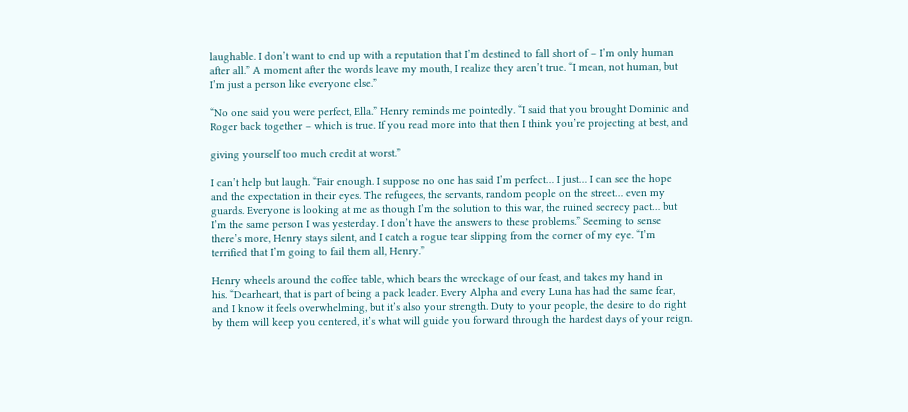laughable. I don’t want to end up with a reputation that I’m destined to fall short of – I’m only human
after all.” A moment after the words leave my mouth, I realize they aren’t true. “I mean, not human, but
I’m just a person like everyone else.”

“No one said you were perfect, Ella.” Henry reminds me pointedly. “I said that you brought Dominic and
Roger back together – which is true. If you read more into that then I think you’re projecting at best, and

giving yourself too much credit at worst.”

I can’t help but laugh. “Fair enough. I suppose no one has said I’m perfect… I just… I can see the hope
and the expectation in their eyes. The refugees, the servants, random people on the street… even my
guards. Everyone is looking at me as though I’m the solution to this war, the ruined secrecy pact… but
I’m the same person I was yesterday. I don’t have the answers to these problems.” Seeming to sense
there’s more, Henry stays silent, and I catch a rogue tear slipping from the corner of my eye. “I’m
terrified that I’m going to fail them all, Henry.”

Henry wheels around the coffee table, which bears the wreckage of our feast, and takes my hand in
his. “Dearheart, that is part of being a pack leader. Every Alpha and every Luna has had the same fear,
and I know it feels overwhelming, but it’s also your strength. Duty to your people, the desire to do right
by them will keep you centered, it’s what will guide you forward through the hardest days of your reign.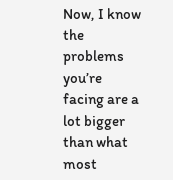Now, I know the problems you’re facing are a lot bigger than what most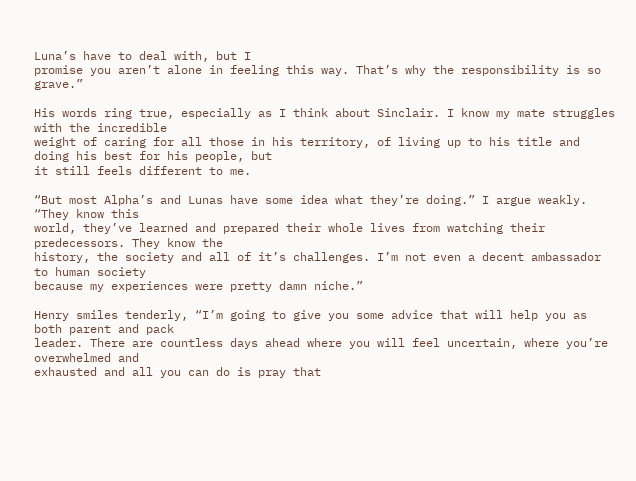Luna’s have to deal with, but I
promise you aren’t alone in feeling this way. That’s why the responsibility is so grave.”

His words ring true, especially as I think about Sinclair. I know my mate struggles with the incredible
weight of caring for all those in his territory, of living up to his title and doing his best for his people, but
it still feels different to me.

“But most Alpha’s and Lunas have some idea what they’re doing.” I argue weakly. “They know this
world, they’ve learned and prepared their whole lives from watching their predecessors. They know the
history, the society and all of it’s challenges. I’m not even a decent ambassador to human society
because my experiences were pretty damn niche.”

Henry smiles tenderly, “I’m going to give you some advice that will help you as both parent and pack
leader. There are countless days ahead where you will feel uncertain, where you’re overwhelmed and
exhausted and all you can do is pray that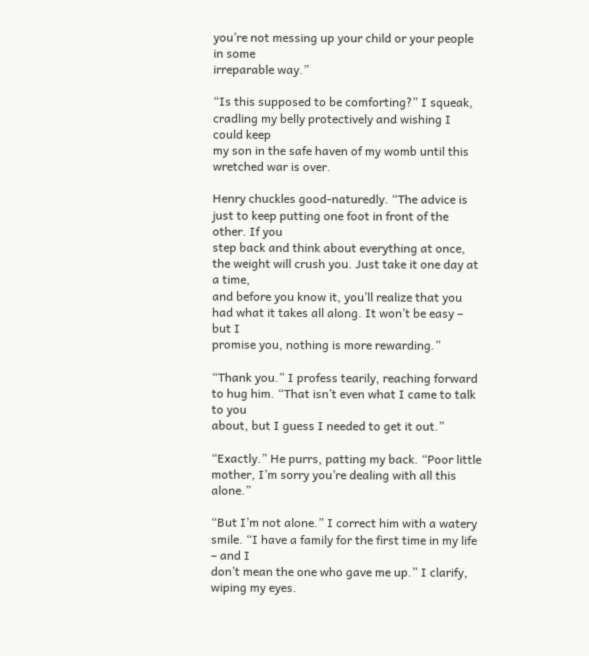you’re not messing up your child or your people in some
irreparable way.”

“Is this supposed to be comforting?” I squeak, cradling my belly protectively and wishing I could keep
my son in the safe haven of my womb until this wretched war is over.

Henry chuckles good-naturedly. “The advice is just to keep putting one foot in front of the other. If you
step back and think about everything at once, the weight will crush you. Just take it one day at a time,
and before you know it, you’ll realize that you had what it takes all along. It won’t be easy – but I
promise you, nothing is more rewarding.”

“Thank you.” I profess tearily, reaching forward to hug him. “That isn’t even what I came to talk to you
about, but I guess I needed to get it out.”

“Exactly.” He purrs, patting my back. “Poor little mother, I’m sorry you’re dealing with all this alone.”

“But I’m not alone.” I correct him with a watery smile. “I have a family for the first time in my life – and I
don’t mean the one who gave me up.” I clarify, wiping my eyes.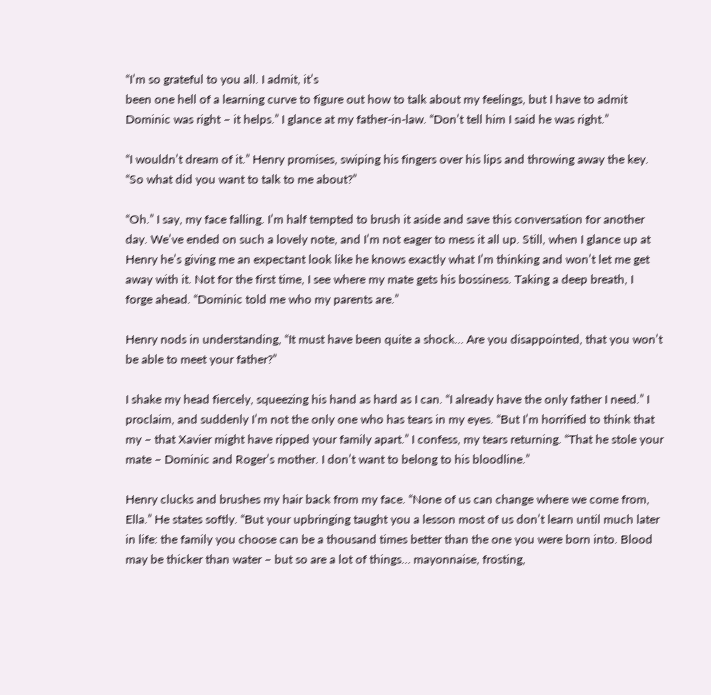“I’m so grateful to you all. I admit, it’s
been one hell of a learning curve to figure out how to talk about my feelings, but I have to admit
Dominic was right – it helps.” I glance at my father-in-law. “Don’t tell him I said he was right.”

“I wouldn’t dream of it.” Henry promises, swiping his fingers over his lips and throwing away the key.
“So what did you want to talk to me about?”

“Oh.” I say, my face falling. I’m half tempted to brush it aside and save this conversation for another
day. We’ve ended on such a lovely note, and I’m not eager to mess it all up. Still, when I glance up at
Henry he’s giving me an expectant look like he knows exactly what I’m thinking and won’t let me get
away with it. Not for the first time, I see where my mate gets his bossiness. Taking a deep breath, I
forge ahead. “Dominic told me who my parents are.”

Henry nods in understanding, “It must have been quite a shock… Are you disappointed, that you won’t
be able to meet your father?”

I shake my head fiercely, squeezing his hand as hard as I can. “I already have the only father I need.” I
proclaim, and suddenly I’m not the only one who has tears in my eyes. “But I’m horrified to think that
my – that Xavier might have ripped your family apart.” I confess, my tears returning. “That he stole your
mate – Dominic and Roger’s mother. I don’t want to belong to his bloodline.”

Henry clucks and brushes my hair back from my face. “None of us can change where we come from,
Ella.” He states softly. “But your upbringing taught you a lesson most of us don’t learn until much later
in life: the family you choose can be a thousand times better than the one you were born into. Blood
may be thicker than water – but so are a lot of things… mayonnaise, frosting,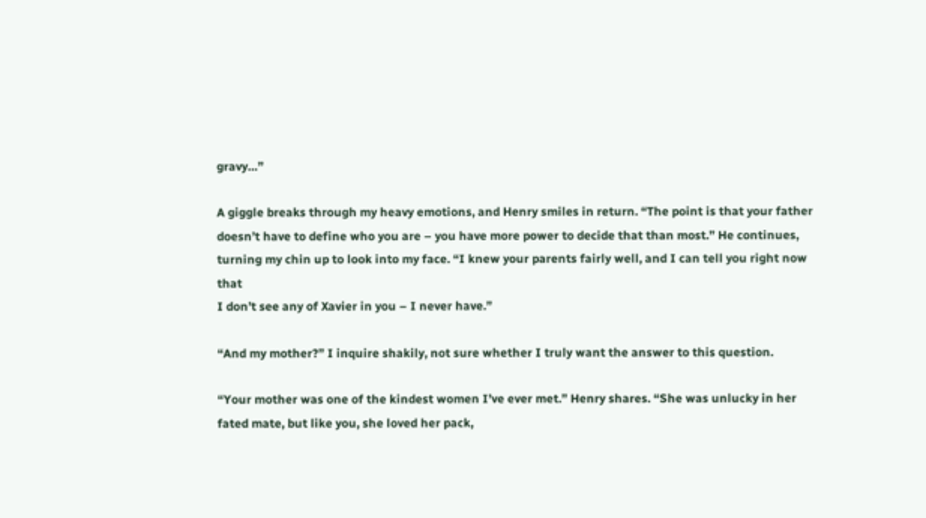gravy…”

A giggle breaks through my heavy emotions, and Henry smiles in return. “The point is that your father
doesn’t have to define who you are – you have more power to decide that than most.” He continues,
turning my chin up to look into my face. “I knew your parents fairly well, and I can tell you right now that
I don’t see any of Xavier in you – I never have.”

“And my mother?” I inquire shakily, not sure whether I truly want the answer to this question.

“Your mother was one of the kindest women I’ve ever met.” Henry shares. “She was unlucky in her
fated mate, but like you, she loved her pack,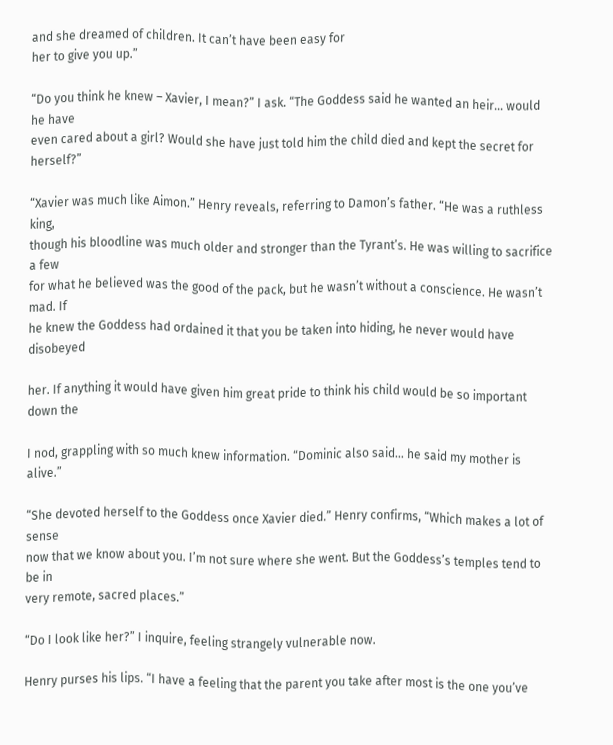and she dreamed of children. It can’t have been easy for
her to give you up.”

“Do you think he knew – Xavier, I mean?” I ask. “The Goddess said he wanted an heir… would he have
even cared about a girl? Would she have just told him the child died and kept the secret for herself?”

“Xavier was much like Aimon.” Henry reveals, referring to Damon’s father. “He was a ruthless king,
though his bloodline was much older and stronger than the Tyrant’s. He was willing to sacrifice a few
for what he believed was the good of the pack, but he wasn’t without a conscience. He wasn’t mad. If
he knew the Goddess had ordained it that you be taken into hiding, he never would have disobeyed

her. If anything it would have given him great pride to think his child would be so important down the

I nod, grappling with so much knew information. “Dominic also said… he said my mother is alive.”

“She devoted herself to the Goddess once Xavier died.” Henry confirms, “Which makes a lot of sense
now that we know about you. I’m not sure where she went. But the Goddess’s temples tend to be in
very remote, sacred places.”

“Do I look like her?” I inquire, feeling strangely vulnerable now.

Henry purses his lips. “I have a feeling that the parent you take after most is the one you’ve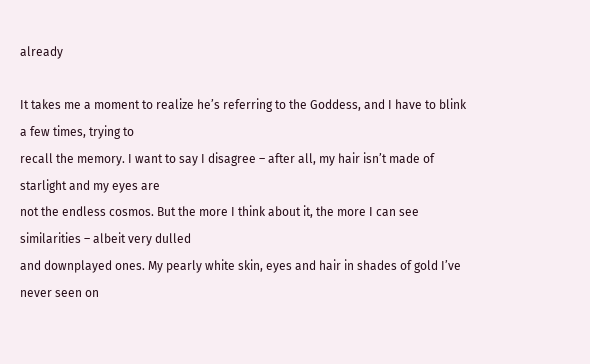already

It takes me a moment to realize he’s referring to the Goddess, and I have to blink a few times, trying to
recall the memory. I want to say I disagree – after all, my hair isn’t made of starlight and my eyes are
not the endless cosmos. But the more I think about it, the more I can see similarities – albeit very dulled
and downplayed ones. My pearly white skin, eyes and hair in shades of gold I’ve never seen on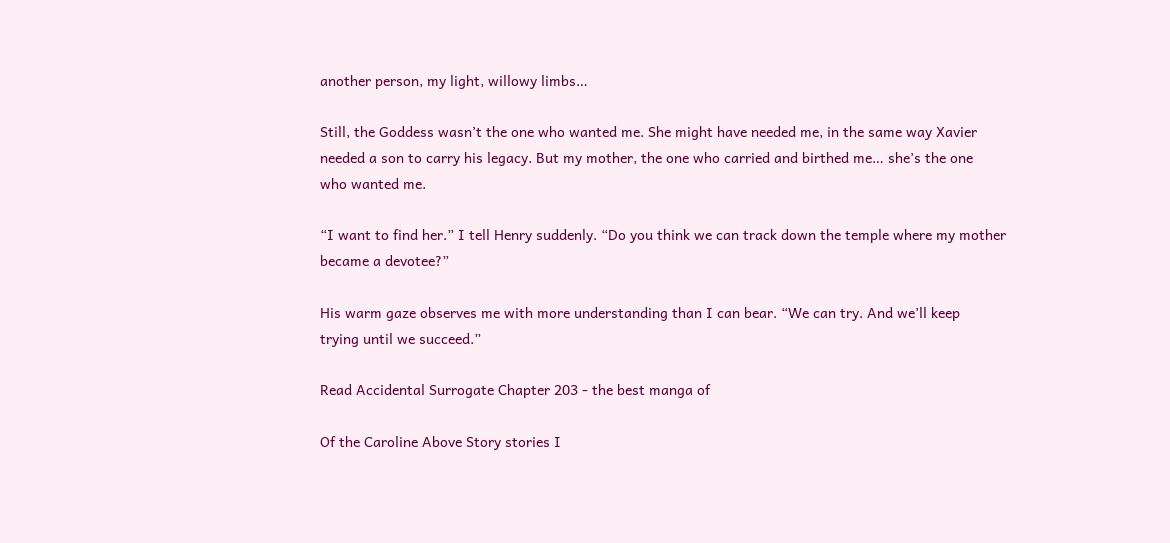another person, my light, willowy limbs…

Still, the Goddess wasn’t the one who wanted me. She might have needed me, in the same way Xavier
needed a son to carry his legacy. But my mother, the one who carried and birthed me… she’s the one
who wanted me.

“I want to find her.” I tell Henry suddenly. “Do you think we can track down the temple where my mother
became a devotee?”

His warm gaze observes me with more understanding than I can bear. “We can try. And we’ll keep
trying until we succeed.”

Read Accidental Surrogate Chapter 203 - the best manga of

Of the Caroline Above Story stories I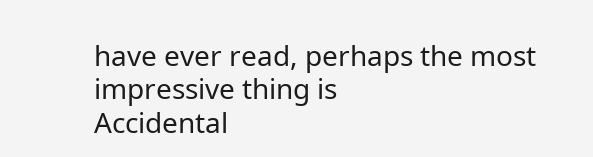have ever read, perhaps the most impressive thing is
Accidental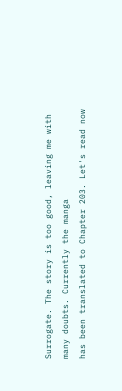Surrogate. The story is too good, leaving me with many doubts. Currently the manga
has been translated to Chapter 203. Let's read now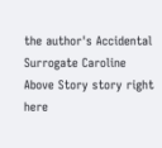the author's Accidental Surrogate Caroline
Above Story story right here